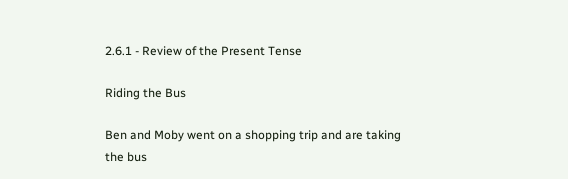2.6.1 - Review of the Present Tense

Riding the Bus

Ben and Moby went on a shopping trip and are taking the bus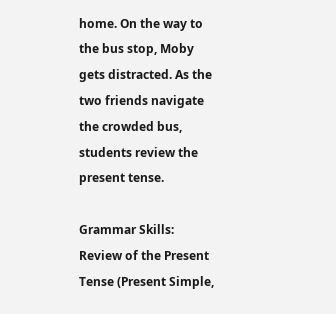home. On the way to the bus stop, Moby gets distracted. As the two friends navigate the crowded bus, students review the present tense.

Grammar Skills:
Review of the Present Tense (Present Simple,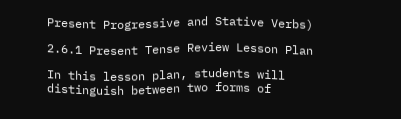Present Progressive and Stative Verbs)

2.6.1 Present Tense Review Lesson Plan

In this lesson plan, students will distinguish between two forms of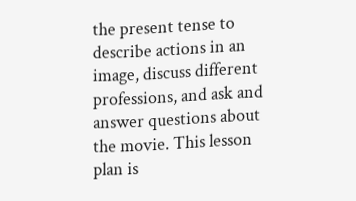the present tense to describe actions in an image, discuss different professions, and ask and answer questions about the movie. This lesson plan is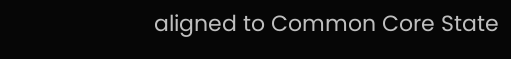aligned to Common Core State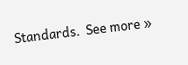Standards.  See more »